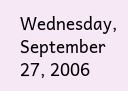Wednesday, September 27, 2006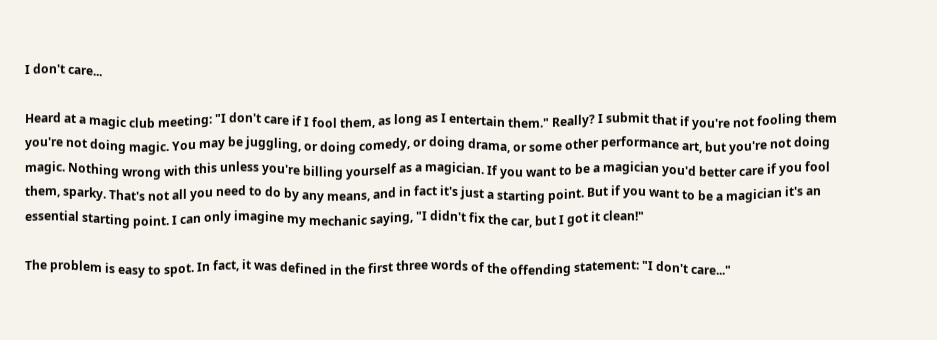I don't care...

Heard at a magic club meeting: "I don't care if I fool them, as long as I entertain them." Really? I submit that if you're not fooling them you're not doing magic. You may be juggling, or doing comedy, or doing drama, or some other performance art, but you're not doing magic. Nothing wrong with this unless you're billing yourself as a magician. If you want to be a magician you'd better care if you fool them, sparky. That's not all you need to do by any means, and in fact it's just a starting point. But if you want to be a magician it's an essential starting point. I can only imagine my mechanic saying, "I didn't fix the car, but I got it clean!"

The problem is easy to spot. In fact, it was defined in the first three words of the offending statement: "I don't care..."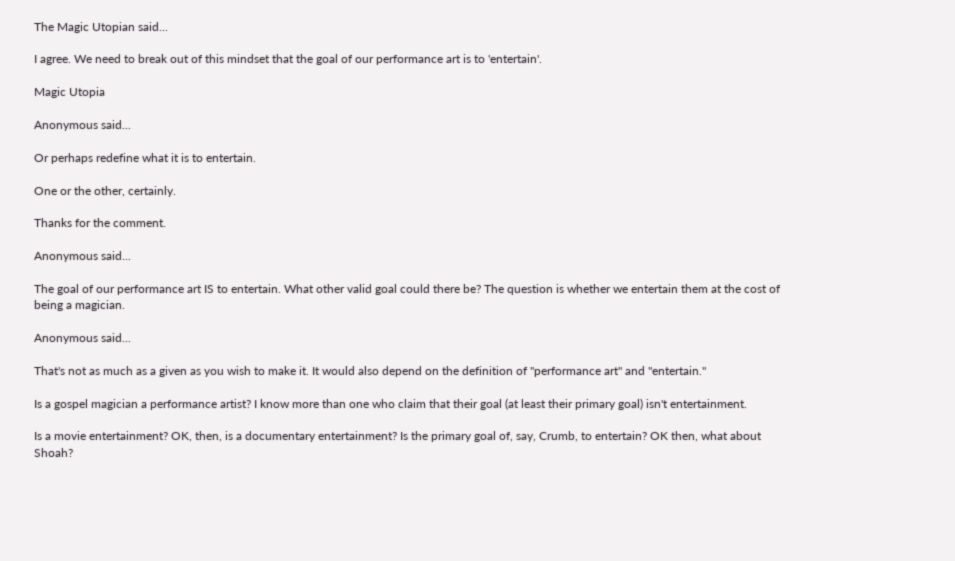The Magic Utopian said...

I agree. We need to break out of this mindset that the goal of our performance art is to 'entertain'.

Magic Utopia

Anonymous said...

Or perhaps redefine what it is to entertain.

One or the other, certainly.

Thanks for the comment.

Anonymous said...

The goal of our performance art IS to entertain. What other valid goal could there be? The question is whether we entertain them at the cost of being a magician.

Anonymous said...

That's not as much as a given as you wish to make it. It would also depend on the definition of "performance art" and "entertain."

Is a gospel magician a performance artist? I know more than one who claim that their goal (at least their primary goal) isn't entertainment.

Is a movie entertainment? OK, then, is a documentary entertainment? Is the primary goal of, say, Crumb, to entertain? OK then, what about Shoah?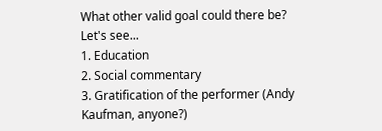What other valid goal could there be? Let's see...
1. Education
2. Social commentary
3. Gratification of the performer (Andy Kaufman, anyone?)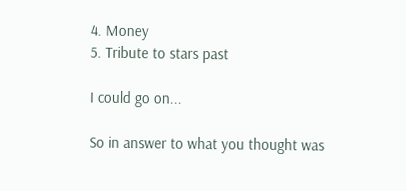4. Money
5. Tribute to stars past

I could go on...

So in answer to what you thought was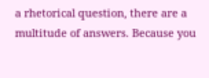a rhetorical question, there are a multitude of answers. Because you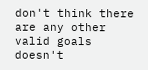don't think there are any other valid goals doesn't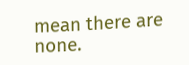mean there are none.